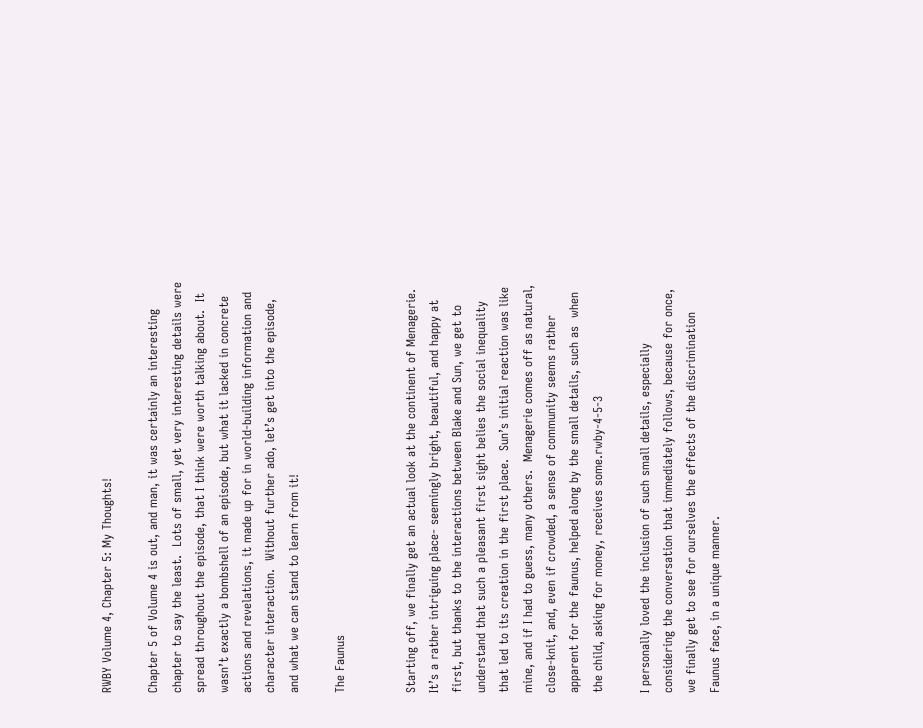RWBY Volume 4, Chapter 5: My Thoughts!

Chapter 5 of Volume 4 is out, and man, it was certainly an interesting chapter to say the least.  Lots of small, yet very interesting details were spread throughout the episode, that I think were worth talking about.  It wasn’t exactly a bombshell of an episode, but what it lacked in concrete actions and revelations, it made up for in world-building information and character interaction.  Without further ado, let’s get into the episode, and what we can stand to learn from it!

The Faunus


Starting off, we finally get an actual look at the continent of Menagerie.  It’s a rather intriguing place- seemingly bright, beautiful, and happy at first, but thanks to the interactions between Blake and Sun, we get to understand that such a pleasant first sight belies the social inequality that led to its creation in the first place.  Sun’s initial reaction was like mine, and if I had to guess, many others.  Menagerie comes off as natural, close-knit, and, even if crowded, a sense of community seems rather apparent for the faunus, helped along by the small details, such as  when the child, asking for money, receives some.rwby-4-5-3

I personally loved the inclusion of such small details, especially considering the conversation that immediately follows, because for once, we finally get to see for ourselves the effects of the discrimination Faunus face, in a unique manner.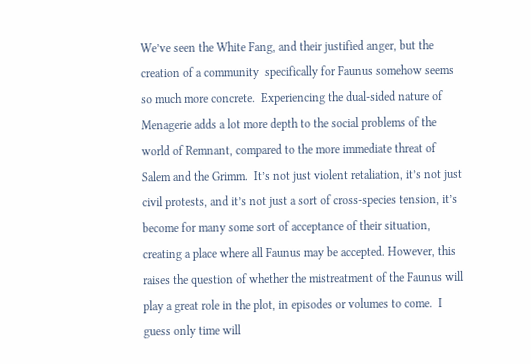We’ve seen the White Fang, and their justified anger, but the creation of a community  specifically for Faunus somehow seems so much more concrete.  Experiencing the dual-sided nature of Menagerie adds a lot more depth to the social problems of the world of Remnant, compared to the more immediate threat of Salem and the Grimm.  It’s not just violent retaliation, it’s not just civil protests, and it’s not just a sort of cross-species tension, it’s become for many some sort of acceptance of their situation, creating a place where all Faunus may be accepted. However, this raises the question of whether the mistreatment of the Faunus will play a great role in the plot, in episodes or volumes to come.  I guess only time will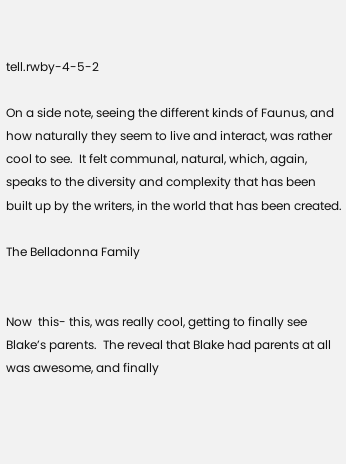tell.rwby-4-5-2

On a side note, seeing the different kinds of Faunus, and how naturally they seem to live and interact, was rather cool to see.  It felt communal, natural, which, again, speaks to the diversity and complexity that has been built up by the writers, in the world that has been created.

The Belladonna Family


Now  this- this, was really cool, getting to finally see Blake’s parents.  The reveal that Blake had parents at all was awesome, and finally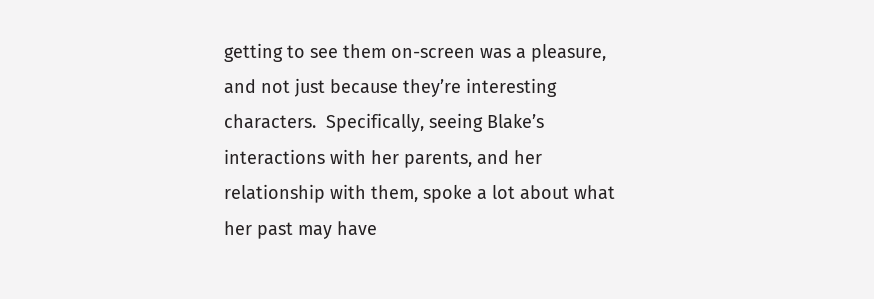getting to see them on-screen was a pleasure, and not just because they’re interesting characters.  Specifically, seeing Blake’s interactions with her parents, and her relationship with them, spoke a lot about what her past may have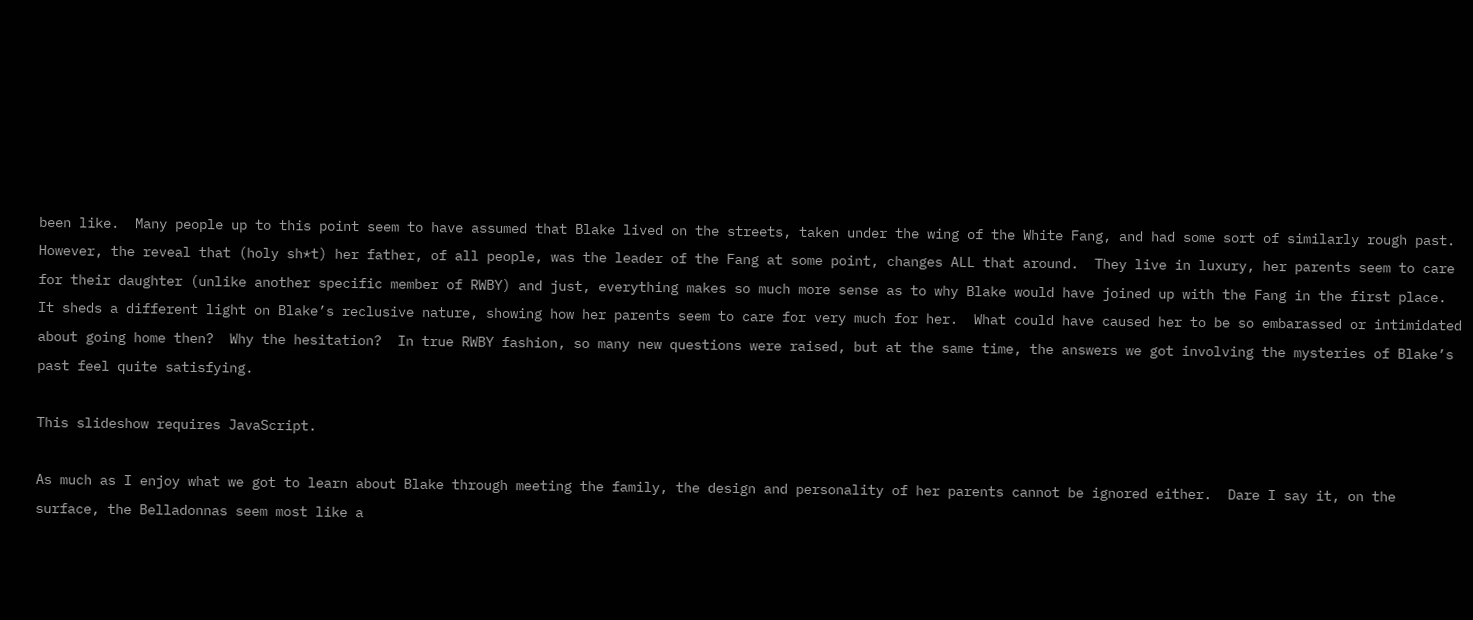been like.  Many people up to this point seem to have assumed that Blake lived on the streets, taken under the wing of the White Fang, and had some sort of similarly rough past.  However, the reveal that (holy sh*t) her father, of all people, was the leader of the Fang at some point, changes ALL that around.  They live in luxury, her parents seem to care for their daughter (unlike another specific member of RWBY) and just, everything makes so much more sense as to why Blake would have joined up with the Fang in the first place.  It sheds a different light on Blake’s reclusive nature, showing how her parents seem to care for very much for her.  What could have caused her to be so embarassed or intimidated about going home then?  Why the hesitation?  In true RWBY fashion, so many new questions were raised, but at the same time, the answers we got involving the mysteries of Blake’s past feel quite satisfying.

This slideshow requires JavaScript.

As much as I enjoy what we got to learn about Blake through meeting the family, the design and personality of her parents cannot be ignored either.  Dare I say it, on the surface, the Belladonnas seem most like a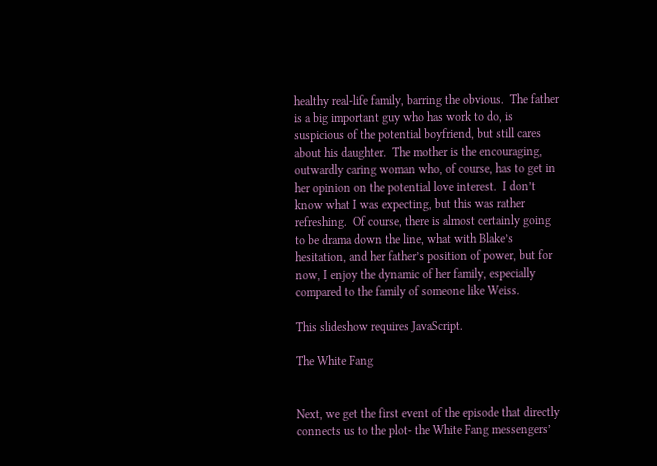healthy real-life family, barring the obvious.  The father is a big important guy who has work to do, is suspicious of the potential boyfriend, but still cares about his daughter.  The mother is the encouraging, outwardly caring woman who, of course, has to get in her opinion on the potential love interest.  I don’t know what I was expecting, but this was rather refreshing.  Of course, there is almost certainly going to be drama down the line, what with Blake’s hesitation, and her father’s position of power, but for now, I enjoy the dynamic of her family, especially compared to the family of someone like Weiss.

This slideshow requires JavaScript.

The White Fang


Next, we get the first event of the episode that directly connects us to the plot- the White Fang messengers’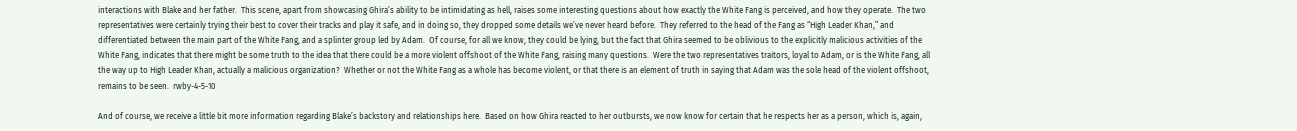interactions with Blake and her father.  This scene, apart from showcasing Ghira’s ability to be intimidating as hell, raises some interesting questions about how exactly the White Fang is perceived, and how they operate.  The two representatives were certainly trying their best to cover their tracks and play it safe, and in doing so, they dropped some details we’ve never heard before.  They referred to the head of the Fang as “High Leader Khan,” and differentiated between the main part of the White Fang, and a splinter group led by Adam.  Of course, for all we know, they could be lying, but the fact that Ghira seemed to be oblivious to the explicitly malicious activities of the White Fang, indicates that there might be some truth to the idea that there could be a more violent offshoot of the White Fang, raising many questions.  Were the two representatives traitors, loyal to Adam, or is the White Fang, all the way up to High Leader Khan, actually a malicious organization?  Whether or not the White Fang as a whole has become violent, or that there is an element of truth in saying that Adam was the sole head of the violent offshoot, remains to be seen.  rwby-4-5-10

And of course, we receive a little bit more information regarding Blake’s backstory and relationships here.  Based on how Ghira reacted to her outbursts, we now know for certain that he respects her as a person, which is, again,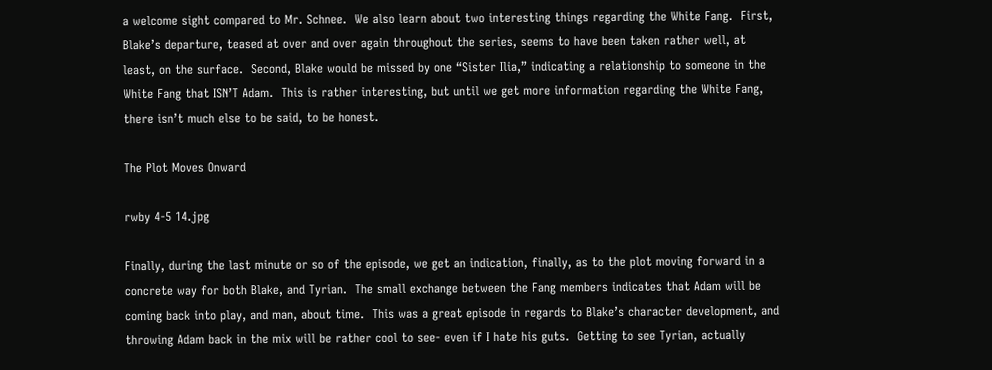a welcome sight compared to Mr. Schnee.  We also learn about two interesting things regarding the White Fang.  First, Blake’s departure, teased at over and over again throughout the series, seems to have been taken rather well, at least, on the surface.  Second, Blake would be missed by one “Sister Ilia,” indicating a relationship to someone in the White Fang that ISN’T Adam.  This is rather interesting, but until we get more information regarding the White Fang, there isn’t much else to be said, to be honest.

The Plot Moves Onward

rwby 4-5 14.jpg

Finally, during the last minute or so of the episode, we get an indication, finally, as to the plot moving forward in a concrete way for both Blake, and Tyrian.  The small exchange between the Fang members indicates that Adam will be coming back into play, and man, about time.  This was a great episode in regards to Blake’s character development, and throwing Adam back in the mix will be rather cool to see- even if I hate his guts.  Getting to see Tyrian, actually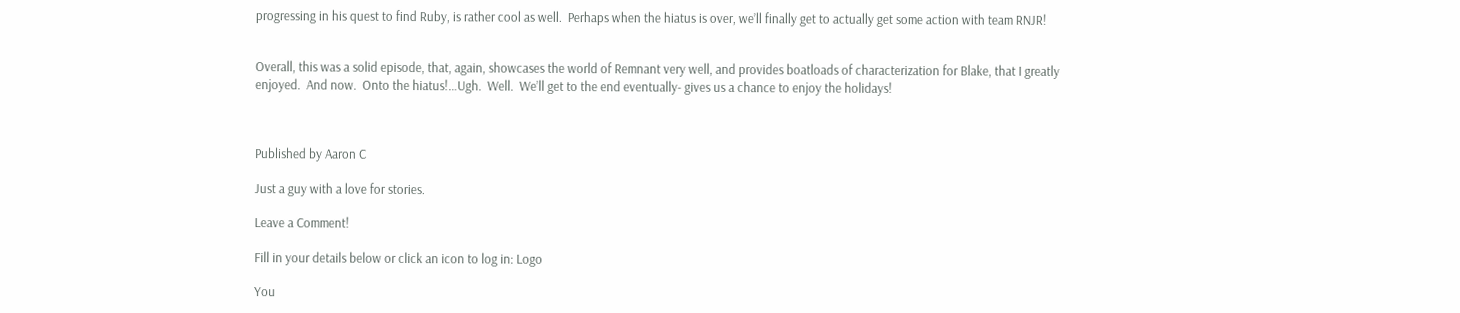progressing in his quest to find Ruby, is rather cool as well.  Perhaps when the hiatus is over, we’ll finally get to actually get some action with team RNJR!


Overall, this was a solid episode, that, again, showcases the world of Remnant very well, and provides boatloads of characterization for Blake, that I greatly enjoyed.  And now.  Onto the hiatus!…Ugh.  Well.  We’ll get to the end eventually- gives us a chance to enjoy the holidays!



Published by Aaron C

Just a guy with a love for stories.

Leave a Comment!

Fill in your details below or click an icon to log in: Logo

You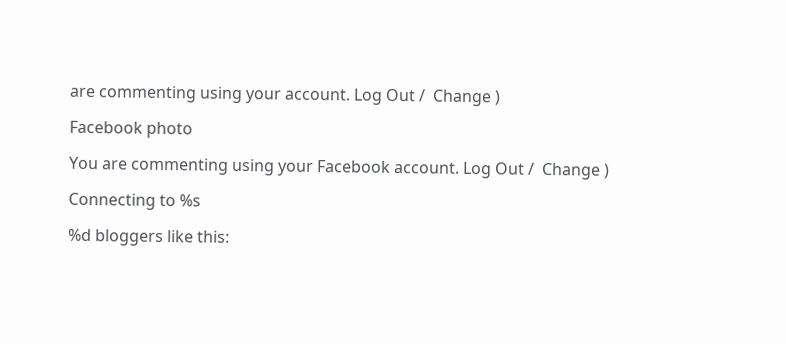are commenting using your account. Log Out /  Change )

Facebook photo

You are commenting using your Facebook account. Log Out /  Change )

Connecting to %s

%d bloggers like this: